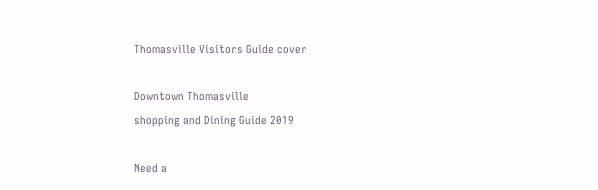Thomasville Visitors Guide cover

Downtown Thomasville
shopping and Dining Guide 2019

Need a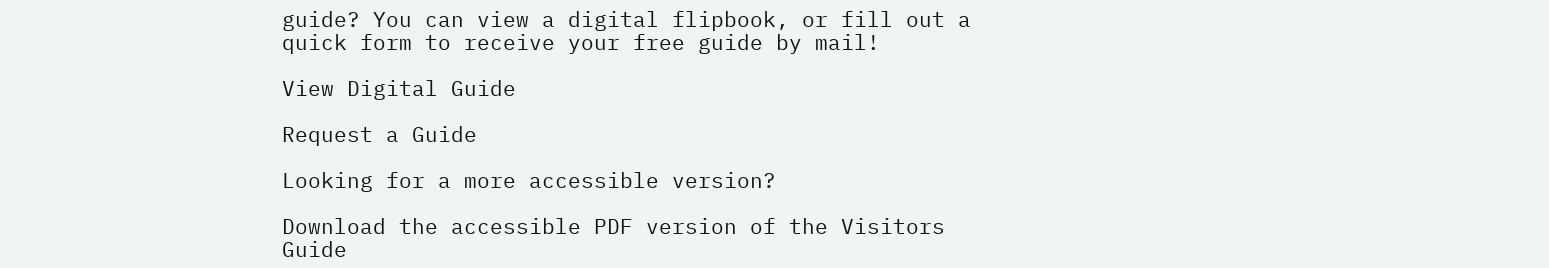guide? You can view a digital flipbook, or fill out a quick form to receive your free guide by mail!

View Digital Guide

Request a Guide

Looking for a more accessible version?

Download the accessible PDF version of the Visitors Guide